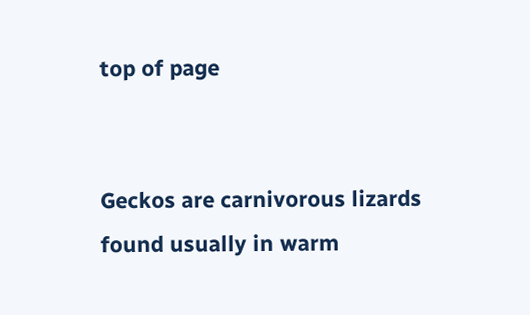top of page


Geckos are carnivorous lizards found usually in warm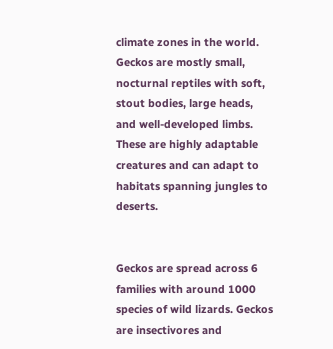climate zones in the world. Geckos are mostly small, nocturnal reptiles with soft, stout bodies, large heads, and well-developed limbs. These are highly adaptable creatures and can adapt to habitats spanning jungles to deserts.


Geckos are spread across 6 families with around 1000 species of wild lizards. Geckos are insectivores and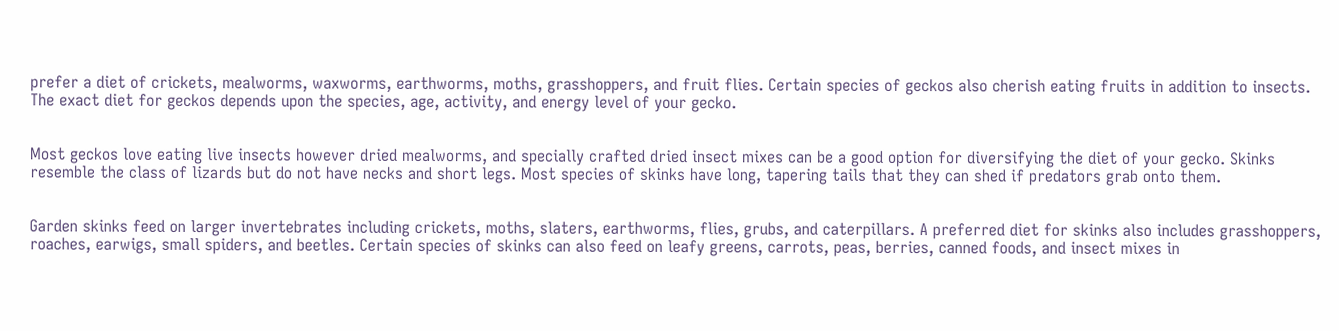prefer a diet of crickets, mealworms, waxworms, earthworms, moths, grasshoppers, and fruit flies. Certain species of geckos also cherish eating fruits in addition to insects. The exact diet for geckos depends upon the species, age, activity, and energy level of your gecko.


Most geckos love eating live insects however dried mealworms, and specially crafted dried insect mixes can be a good option for diversifying the diet of your gecko. Skinks resemble the class of lizards but do not have necks and short legs. Most species of skinks have long, tapering tails that they can shed if predators grab onto them.


Garden skinks feed on larger invertebrates including crickets, moths, slaters, earthworms, flies, grubs, and caterpillars. A preferred diet for skinks also includes grasshoppers, roaches, earwigs, small spiders, and beetles. Certain species of skinks can also feed on leafy greens, carrots, peas, berries, canned foods, and insect mixes in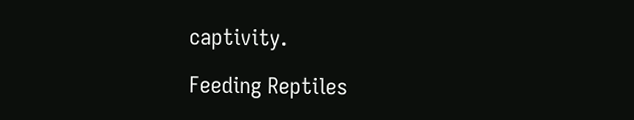captivity.

Feeding Reptiles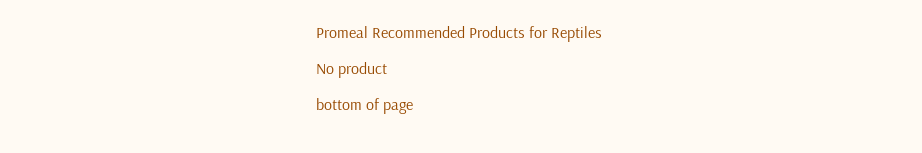Promeal Recommended Products for Reptiles

No product

bottom of page